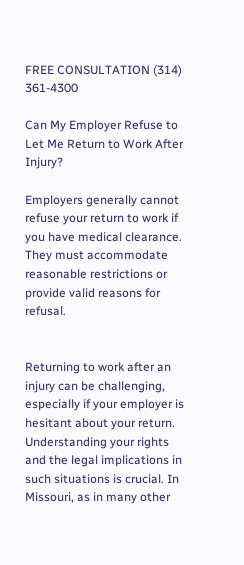FREE CONSULTATION (314) 361-4300

Can My Employer Refuse to Let Me Return to Work After Injury?

Employers generally cannot refuse your return to work if you have medical clearance. They must accommodate reasonable restrictions or provide valid reasons for refusal.


Returning to work after an injury can be challenging, especially if your employer is hesitant about your return. Understanding your rights and the legal implications in such situations is crucial. In Missouri, as in many other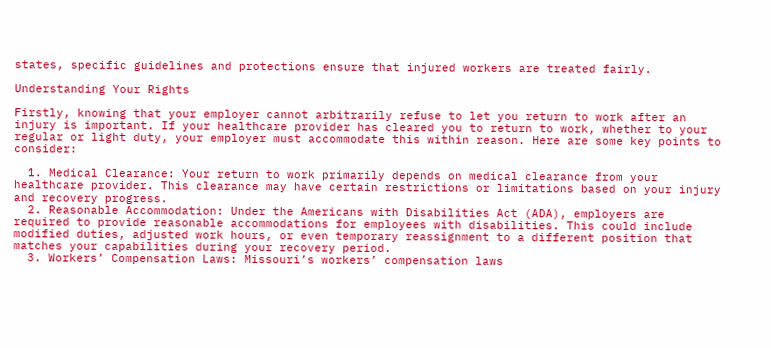states, specific guidelines and protections ensure that injured workers are treated fairly.

Understanding Your Rights

Firstly, knowing that your employer cannot arbitrarily refuse to let you return to work after an injury is important. If your healthcare provider has cleared you to return to work, whether to your regular or light duty, your employer must accommodate this within reason. Here are some key points to consider:

  1. Medical Clearance: Your return to work primarily depends on medical clearance from your healthcare provider. This clearance may have certain restrictions or limitations based on your injury and recovery progress.
  2. Reasonable Accommodation: Under the Americans with Disabilities Act (ADA), employers are required to provide reasonable accommodations for employees with disabilities. This could include modified duties, adjusted work hours, or even temporary reassignment to a different position that matches your capabilities during your recovery period.
  3. Workers’ Compensation Laws: Missouri’s workers’ compensation laws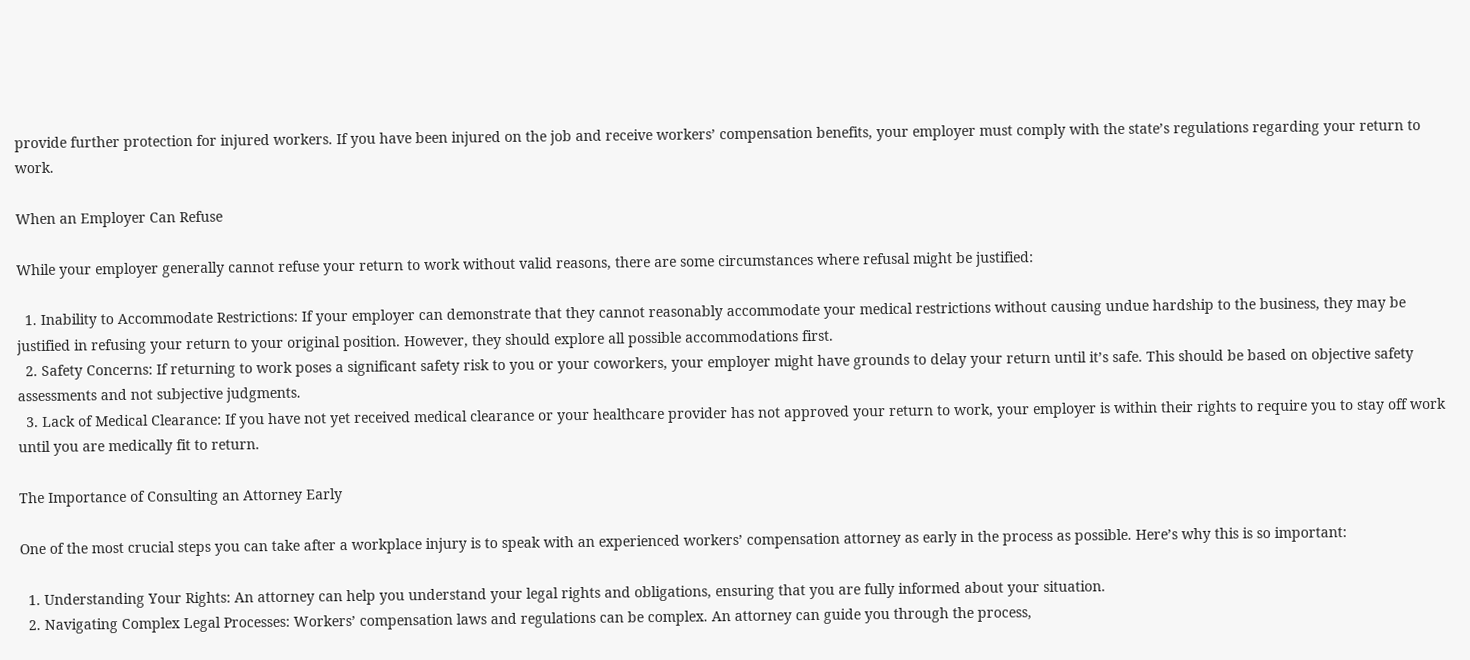provide further protection for injured workers. If you have been injured on the job and receive workers’ compensation benefits, your employer must comply with the state’s regulations regarding your return to work.

When an Employer Can Refuse

While your employer generally cannot refuse your return to work without valid reasons, there are some circumstances where refusal might be justified:

  1. Inability to Accommodate Restrictions: If your employer can demonstrate that they cannot reasonably accommodate your medical restrictions without causing undue hardship to the business, they may be justified in refusing your return to your original position. However, they should explore all possible accommodations first.
  2. Safety Concerns: If returning to work poses a significant safety risk to you or your coworkers, your employer might have grounds to delay your return until it’s safe. This should be based on objective safety assessments and not subjective judgments.
  3. Lack of Medical Clearance: If you have not yet received medical clearance or your healthcare provider has not approved your return to work, your employer is within their rights to require you to stay off work until you are medically fit to return.

The Importance of Consulting an Attorney Early

One of the most crucial steps you can take after a workplace injury is to speak with an experienced workers’ compensation attorney as early in the process as possible. Here’s why this is so important:

  1. Understanding Your Rights: An attorney can help you understand your legal rights and obligations, ensuring that you are fully informed about your situation.
  2. Navigating Complex Legal Processes: Workers’ compensation laws and regulations can be complex. An attorney can guide you through the process,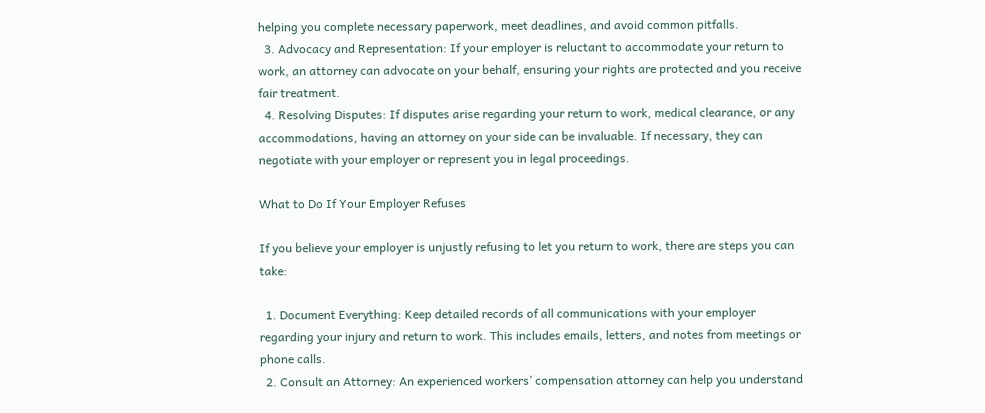helping you complete necessary paperwork, meet deadlines, and avoid common pitfalls.
  3. Advocacy and Representation: If your employer is reluctant to accommodate your return to work, an attorney can advocate on your behalf, ensuring your rights are protected and you receive fair treatment.
  4. Resolving Disputes: If disputes arise regarding your return to work, medical clearance, or any accommodations, having an attorney on your side can be invaluable. If necessary, they can negotiate with your employer or represent you in legal proceedings.

What to Do If Your Employer Refuses

If you believe your employer is unjustly refusing to let you return to work, there are steps you can take:

  1. Document Everything: Keep detailed records of all communications with your employer regarding your injury and return to work. This includes emails, letters, and notes from meetings or phone calls.
  2. Consult an Attorney: An experienced workers’ compensation attorney can help you understand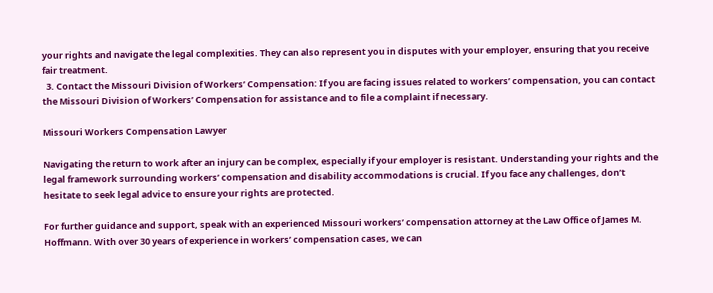your rights and navigate the legal complexities. They can also represent you in disputes with your employer, ensuring that you receive fair treatment.
  3. Contact the Missouri Division of Workers’ Compensation: If you are facing issues related to workers’ compensation, you can contact the Missouri Division of Workers’ Compensation for assistance and to file a complaint if necessary.

Missouri Workers Compensation Lawyer

Navigating the return to work after an injury can be complex, especially if your employer is resistant. Understanding your rights and the legal framework surrounding workers’ compensation and disability accommodations is crucial. If you face any challenges, don’t hesitate to seek legal advice to ensure your rights are protected.

For further guidance and support, speak with an experienced Missouri workers’ compensation attorney at the Law Office of James M. Hoffmann. With over 30 years of experience in workers’ compensation cases, we can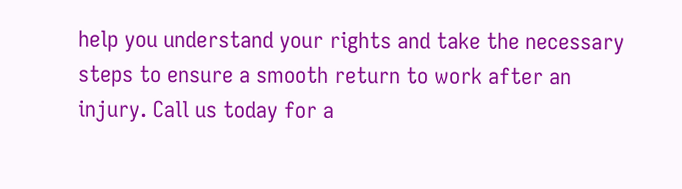help you understand your rights and take the necessary steps to ensure a smooth return to work after an injury. Call us today for a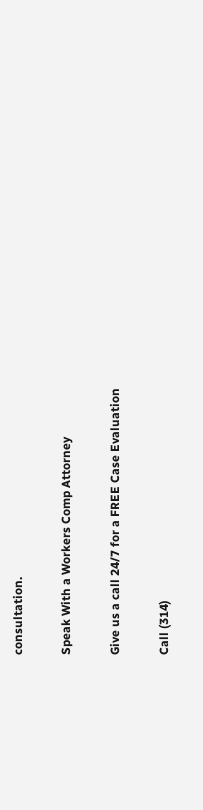consultation.

Speak With a Workers Comp Attorney

Give us a call 24/7 for a FREE Case Evaluation

Call (314)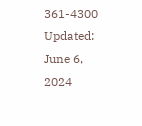361-4300
Updated: June 6, 2024